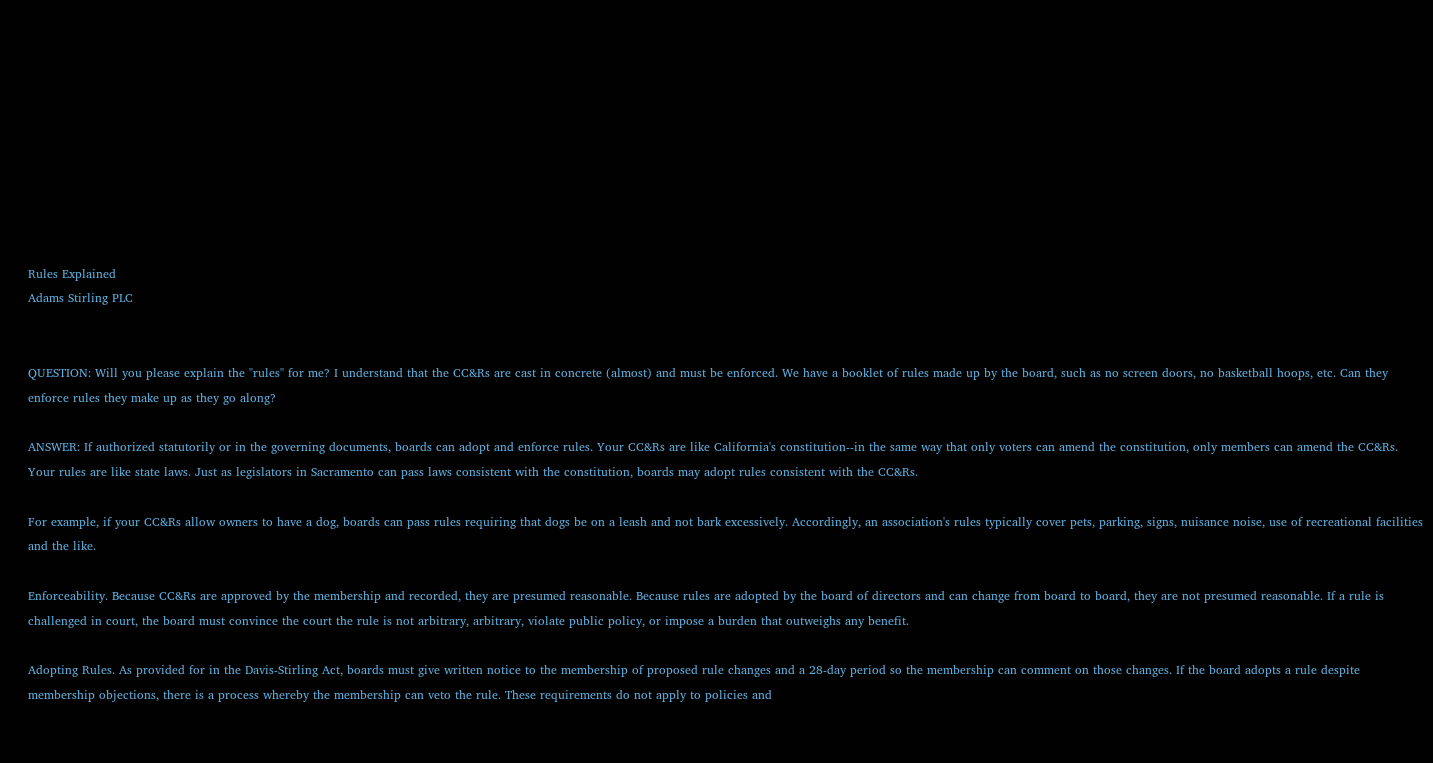Rules Explained
Adams Stirling PLC


QUESTION: Will you please explain the "rules" for me? I understand that the CC&Rs are cast in concrete (almost) and must be enforced. We have a booklet of rules made up by the board, such as no screen doors, no basketball hoops, etc. Can they enforce rules they make up as they go along?

ANSWER: If authorized statutorily or in the governing documents, boards can adopt and enforce rules. Your CC&Rs are like California's constitution--in the same way that only voters can amend the constitution, only members can amend the CC&Rs. Your rules are like state laws. Just as legislators in Sacramento can pass laws consistent with the constitution, boards may adopt rules consistent with the CC&Rs.

For example, if your CC&Rs allow owners to have a dog, boards can pass rules requiring that dogs be on a leash and not bark excessively. Accordingly, an association's rules typically cover pets, parking, signs, nuisance noise, use of recreational facilities and the like.

Enforceability. Because CC&Rs are approved by the membership and recorded, they are presumed reasonable. Because rules are adopted by the board of directors and can change from board to board, they are not presumed reasonable. If a rule is challenged in court, the board must convince the court the rule is not arbitrary, arbitrary, violate public policy, or impose a burden that outweighs any benefit.

Adopting Rules. As provided for in the Davis-Stirling Act, boards must give written notice to the membership of proposed rule changes and a 28-day period so the membership can comment on those changes. If the board adopts a rule despite membership objections, there is a process whereby the membership can veto the rule. These requirements do not apply to policies and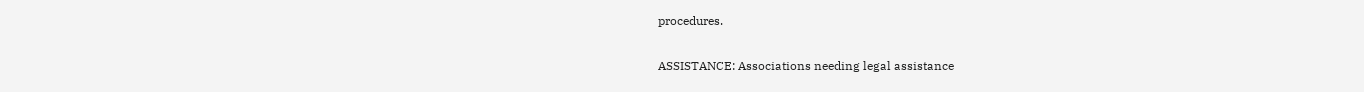procedures.

ASSISTANCE: Associations needing legal assistance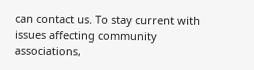can contact us. To stay current with issues affecting community associations,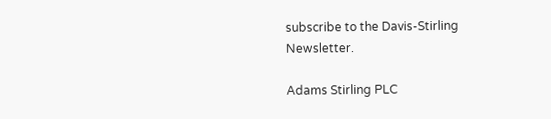subscribe to the Davis-Stirling Newsletter.

Adams Stirling PLC